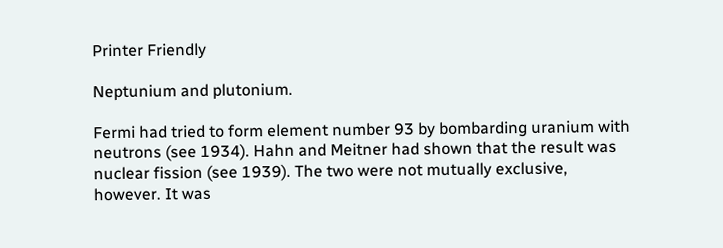Printer Friendly

Neptunium and plutonium.

Fermi had tried to form element number 93 by bombarding uranium with neutrons (see 1934). Hahn and Meitner had shown that the result was nuclear fission (see 1939). The two were not mutually exclusive, however. It was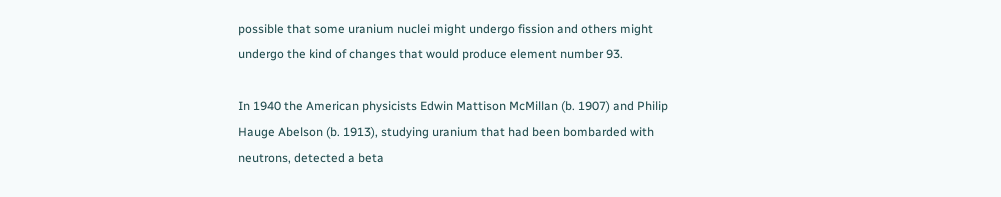possible that some uranium nuclei might undergo fission and others might undergo the kind of changes that would produce element number 93.

In 1940 the American physicists Edwin Mattison McMillan (b. 1907) and Philip Hauge Abelson (b. 1913), studying uranium that had been bombarded with neutrons, detected a beta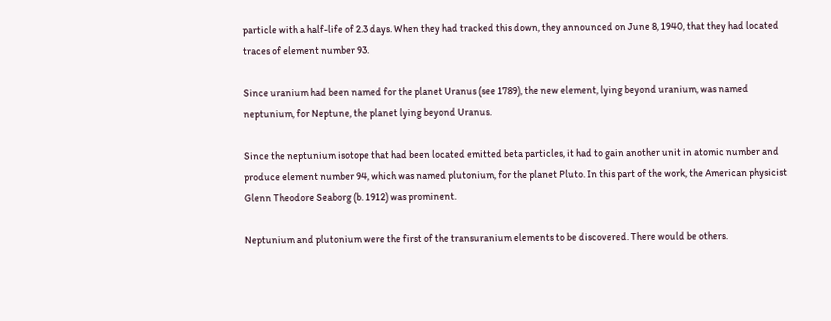particle with a half-life of 2.3 days. When they had tracked this down, they announced on June 8, 1940, that they had located traces of element number 93.

Since uranium had been named for the planet Uranus (see 1789), the new element, lying beyond uranium, was named neptunium, for Neptune, the planet lying beyond Uranus.

Since the neptunium isotope that had been located emitted beta particles, it had to gain another unit in atomic number and produce element number 94, which was named plutonium, for the planet Pluto. In this part of the work, the American physicist Glenn Theodore Seaborg (b. 1912) was prominent.

Neptunium and plutonium were the first of the transuranium elements to be discovered. There would be others.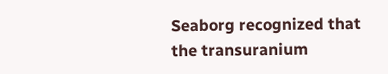Seaborg recognized that the transuranium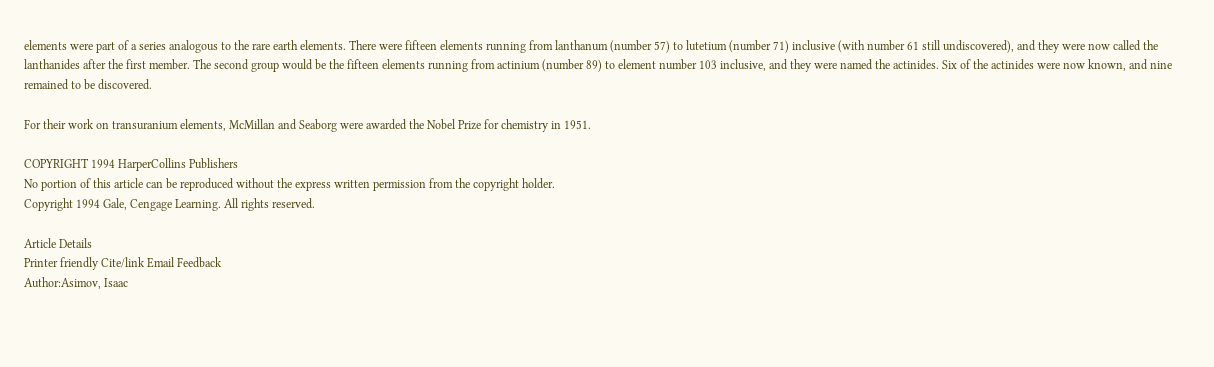elements were part of a series analogous to the rare earth elements. There were fifteen elements running from lanthanum (number 57) to lutetium (number 71) inclusive (with number 61 still undiscovered), and they were now called the lanthanides after the first member. The second group would be the fifteen elements running from actinium (number 89) to element number 103 inclusive, and they were named the actinides. Six of the actinides were now known, and nine remained to be discovered.

For their work on transuranium elements, McMillan and Seaborg were awarded the Nobel Prize for chemistry in 1951.

COPYRIGHT 1994 HarperCollins Publishers
No portion of this article can be reproduced without the express written permission from the copyright holder.
Copyright 1994 Gale, Cengage Learning. All rights reserved.

Article Details
Printer friendly Cite/link Email Feedback
Author:Asimov, Isaac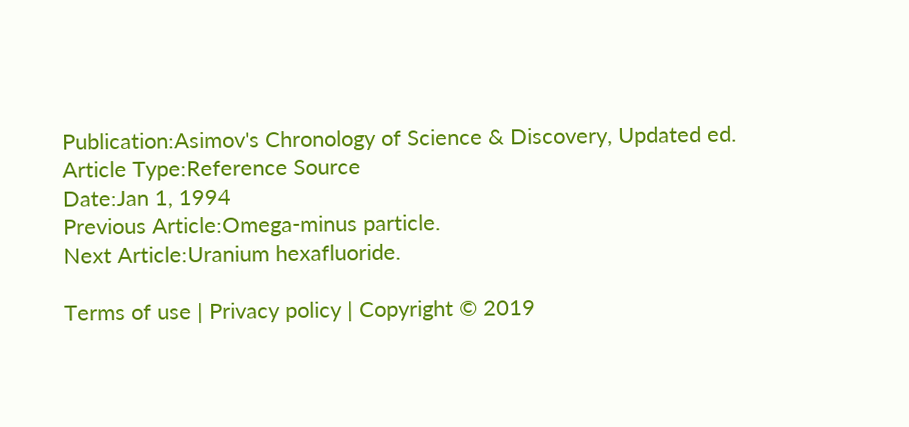Publication:Asimov's Chronology of Science & Discovery, Updated ed.
Article Type:Reference Source
Date:Jan 1, 1994
Previous Article:Omega-minus particle.
Next Article:Uranium hexafluoride.

Terms of use | Privacy policy | Copyright © 2019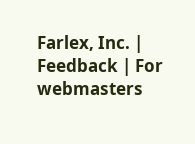Farlex, Inc. | Feedback | For webmasters